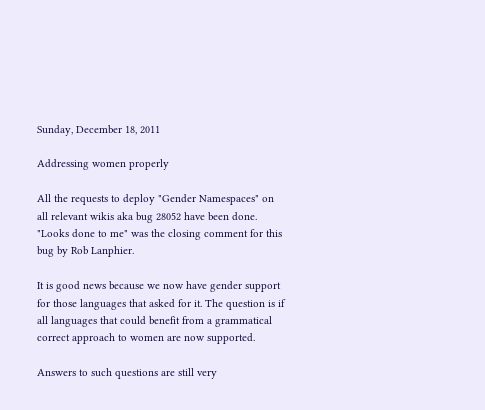Sunday, December 18, 2011

Addressing women properly

All the requests to deploy "Gender Namespaces" on all relevant wikis aka bug 28052 have been done. "Looks done to me" was the closing comment for this bug by Rob Lanphier.

It is good news because we now have gender support for those languages that asked for it. The question is if all languages that could benefit from a grammatical correct approach to women are now supported.

Answers to such questions are still very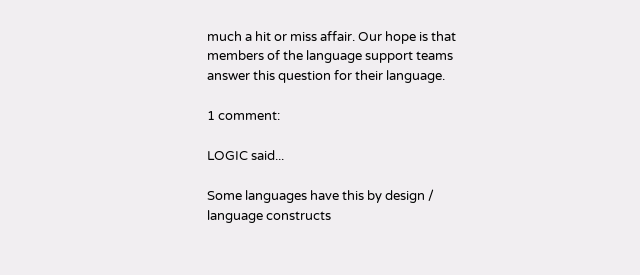much a hit or miss affair. Our hope is that members of the language support teams answer this question for their language.

1 comment:

LOGIC said...

Some languages have this by design / language constructs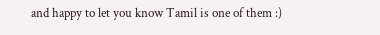and happy to let you know Tamil is one of them :)